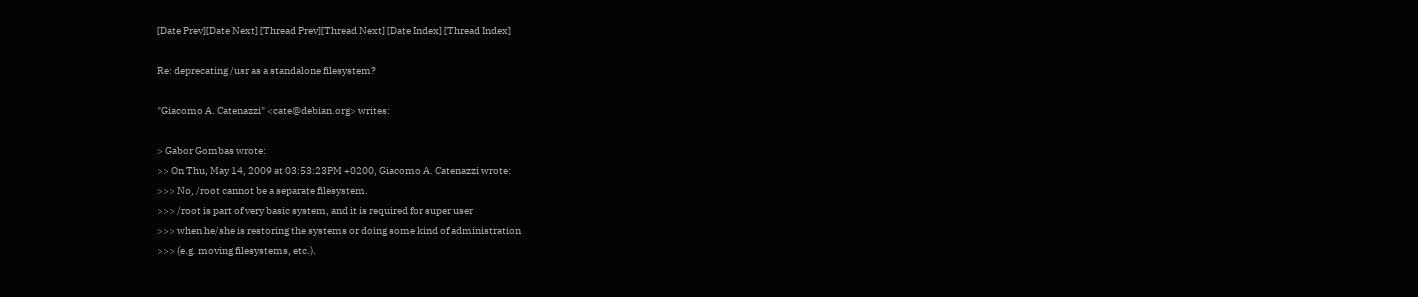[Date Prev][Date Next] [Thread Prev][Thread Next] [Date Index] [Thread Index]

Re: deprecating /usr as a standalone filesystem?

"Giacomo A. Catenazzi" <cate@debian.org> writes:

> Gabor Gombas wrote:
>> On Thu, May 14, 2009 at 03:53:23PM +0200, Giacomo A. Catenazzi wrote:
>>> No, /root cannot be a separate filesystem.
>>> /root is part of very basic system, and it is required for super user
>>> when he/she is restoring the systems or doing some kind of administration
>>> (e.g. moving filesystems, etc.).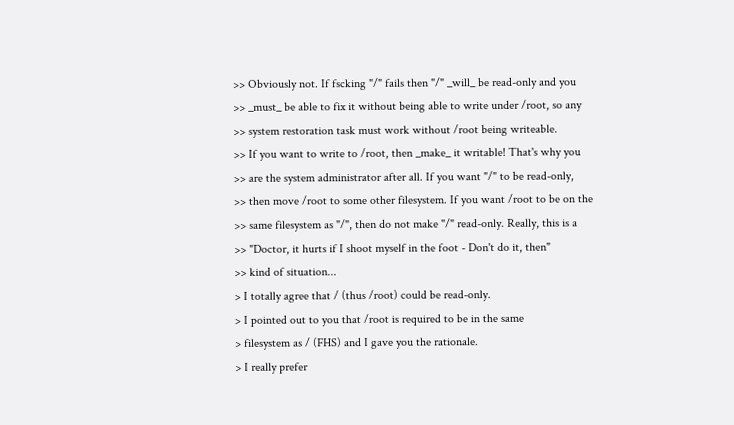>> Obviously not. If fscking "/" fails then "/" _will_ be read-only and you
>> _must_ be able to fix it without being able to write under /root, so any
>> system restoration task must work without /root being writeable.
>> If you want to write to /root, then _make_ it writable! That's why you
>> are the system administrator after all. If you want "/" to be read-only,
>> then move /root to some other filesystem. If you want /root to be on the
>> same filesystem as "/", then do not make "/" read-only. Really, this is a
>> "Doctor, it hurts if I shoot myself in the foot - Don't do it, then"
>> kind of situation...
> I totally agree that / (thus /root) could be read-only.
> I pointed out to you that /root is required to be in the same
> filesystem as / (FHS) and I gave you the rationale.
> I really prefer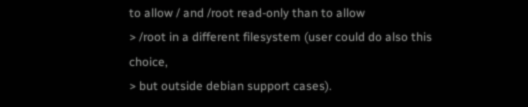to allow / and /root read-only than to allow
> /root in a different filesystem (user could do also this choice,
> but outside debian support cases).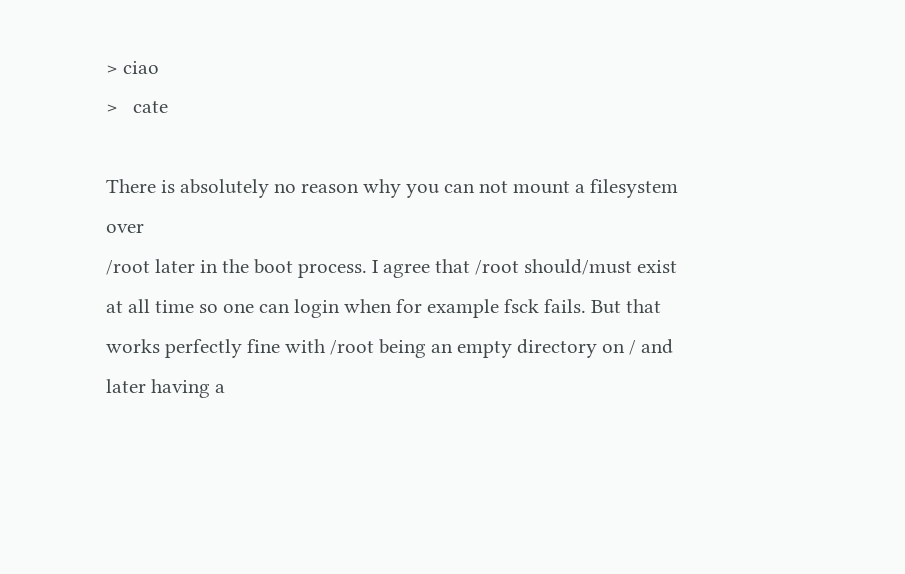> ciao
>   cate

There is absolutely no reason why you can not mount a filesystem over
/root later in the boot process. I agree that /root should/must exist
at all time so one can login when for example fsck fails. But that
works perfectly fine with /root being an empty directory on / and
later having a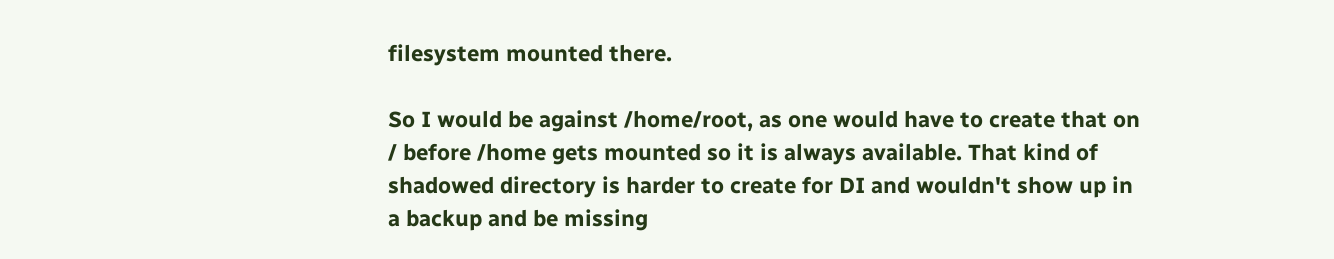filesystem mounted there.

So I would be against /home/root, as one would have to create that on
/ before /home gets mounted so it is always available. That kind of
shadowed directory is harder to create for DI and wouldn't show up in
a backup and be missing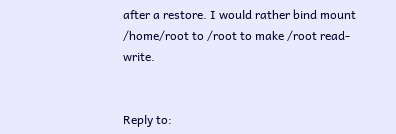after a restore. I would rather bind mount
/home/root to /root to make /root read-write.


Reply to: